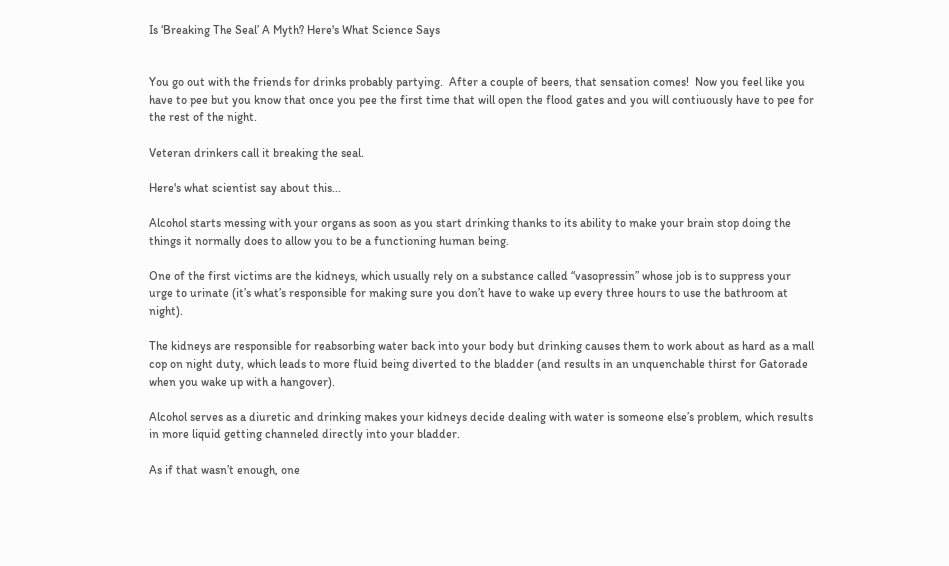Is ‘Breaking The Seal’ A Myth? Here's What Science Says


You go out with the friends for drinks probably partying.  After a couple of beers, that sensation comes!  Now you feel like you have to pee but you know that once you pee the first time that will open the flood gates and you will contiuously have to pee for the rest of the night.

Veteran drinkers call it breaking the seal.

Here's what scientist say about this...

Alcohol starts messing with your organs as soon as you start drinking thanks to its ability to make your brain stop doing the things it normally does to allow you to be a functioning human being.

One of the first victims are the kidneys, which usually rely on a substance called “vasopressin” whose job is to suppress your urge to urinate (it’s what’s responsible for making sure you don’t have to wake up every three hours to use the bathroom at night).

The kidneys are responsible for reabsorbing water back into your body but drinking causes them to work about as hard as a mall cop on night duty, which leads to more fluid being diverted to the bladder (and results in an unquenchable thirst for Gatorade when you wake up with a hangover).

Alcohol serves as a diuretic and drinking makes your kidneys decide dealing with water is someone else’s problem, which results in more liquid getting channeled directly into your bladder.

As if that wasn’t enough, one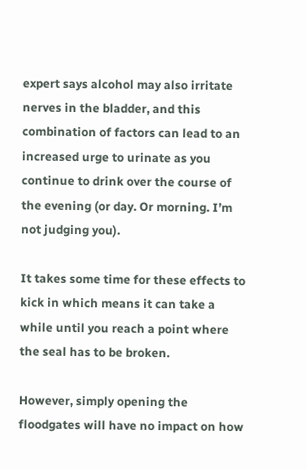expert says alcohol may also irritate nerves in the bladder, and this combination of factors can lead to an increased urge to urinate as you continue to drink over the course of the evening (or day. Or morning. I’m not judging you).

It takes some time for these effects to kick in which means it can take a while until you reach a point where the seal has to be broken.

However, simply opening the floodgates will have no impact on how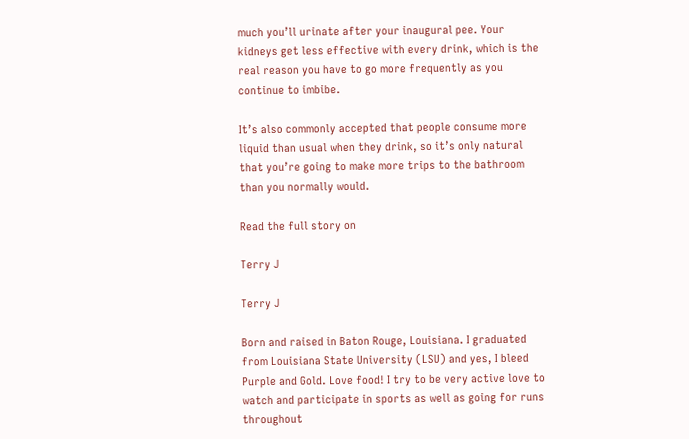much you’ll urinate after your inaugural pee. Your kidneys get less effective with every drink, which is the real reason you have to go more frequently as you continue to imbibe.

It’s also commonly accepted that people consume more liquid than usual when they drink, so it’s only natural that you’re going to make more trips to the bathroom than you normally would.

Read the full story on

Terry J

Terry J

Born and raised in Baton Rouge, Louisiana. I graduated from Louisiana State University (LSU) and yes, I bleed Purple and Gold. Love food! I try to be very active love to watch and participate in sports as well as going for runs throughout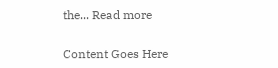the... Read more


Content Goes Here